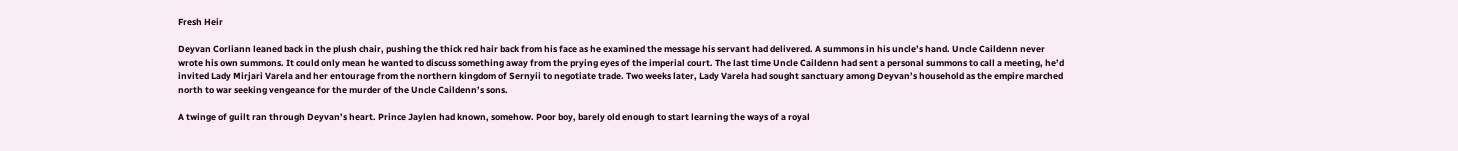Fresh Heir

Deyvan Corliann leaned back in the plush chair, pushing the thick red hair back from his face as he examined the message his servant had delivered. A summons in his uncle’s hand. Uncle Caildenn never wrote his own summons. It could only mean he wanted to discuss something away from the prying eyes of the imperial court. The last time Uncle Caildenn had sent a personal summons to call a meeting, he’d invited Lady Mirjari Varela and her entourage from the northern kingdom of Sernyii to negotiate trade. Two weeks later, Lady Varela had sought sanctuary among Deyvan’s household as the empire marched north to war seeking vengeance for the murder of the Uncle Caildenn’s sons.

A twinge of guilt ran through Deyvan’s heart. Prince Jaylen had known, somehow. Poor boy, barely old enough to start learning the ways of a royal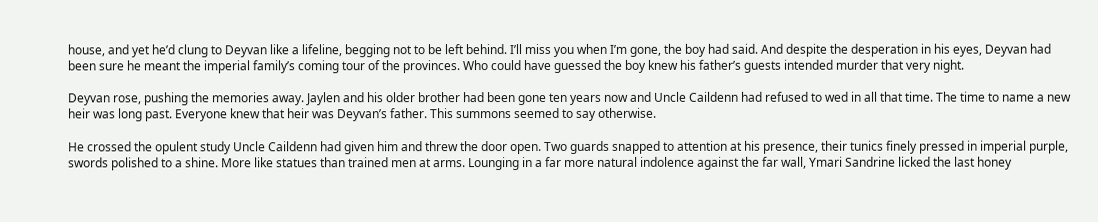house, and yet he’d clung to Deyvan like a lifeline, begging not to be left behind. I’ll miss you when I’m gone, the boy had said. And despite the desperation in his eyes, Deyvan had been sure he meant the imperial family’s coming tour of the provinces. Who could have guessed the boy knew his father’s guests intended murder that very night.

Deyvan rose, pushing the memories away. Jaylen and his older brother had been gone ten years now and Uncle Caildenn had refused to wed in all that time. The time to name a new heir was long past. Everyone knew that heir was Deyvan’s father. This summons seemed to say otherwise.

He crossed the opulent study Uncle Caildenn had given him and threw the door open. Two guards snapped to attention at his presence, their tunics finely pressed in imperial purple, swords polished to a shine. More like statues than trained men at arms. Lounging in a far more natural indolence against the far wall, Ymari Sandrine licked the last honey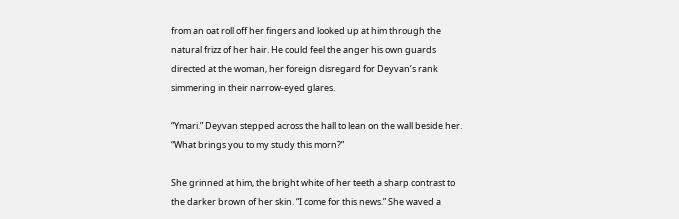from an oat roll off her fingers and looked up at him through the natural frizz of her hair. He could feel the anger his own guards directed at the woman, her foreign disregard for Deyvan’s rank simmering in their narrow-eyed glares.

“Ymari.” Deyvan stepped across the hall to lean on the wall beside her. “What brings you to my study this morn?”

She grinned at him, the bright white of her teeth a sharp contrast to the darker brown of her skin. “I come for this news.” She waved a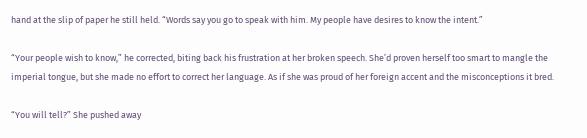hand at the slip of paper he still held. “Words say you go to speak with him. My people have desires to know the intent.”

“Your people wish to know,” he corrected, biting back his frustration at her broken speech. She’d proven herself too smart to mangle the imperial tongue, but she made no effort to correct her language. As if she was proud of her foreign accent and the misconceptions it bred.

“You will tell?” She pushed away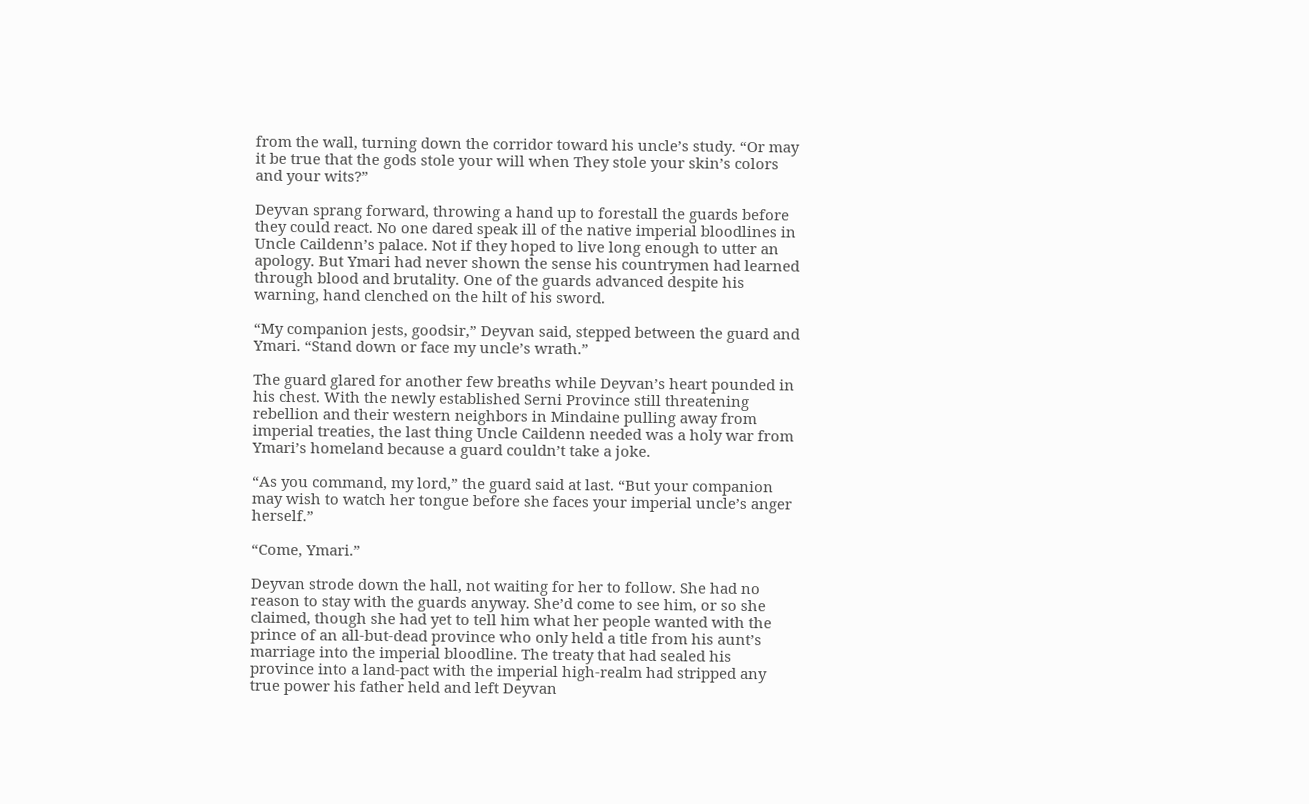from the wall, turning down the corridor toward his uncle’s study. “Or may it be true that the gods stole your will when They stole your skin’s colors and your wits?”

Deyvan sprang forward, throwing a hand up to forestall the guards before they could react. No one dared speak ill of the native imperial bloodlines in Uncle Caildenn’s palace. Not if they hoped to live long enough to utter an apology. But Ymari had never shown the sense his countrymen had learned through blood and brutality. One of the guards advanced despite his warning, hand clenched on the hilt of his sword.

“My companion jests, goodsir,” Deyvan said, stepped between the guard and Ymari. “Stand down or face my uncle’s wrath.”

The guard glared for another few breaths while Deyvan’s heart pounded in his chest. With the newly established Serni Province still threatening rebellion and their western neighbors in Mindaine pulling away from imperial treaties, the last thing Uncle Caildenn needed was a holy war from Ymari’s homeland because a guard couldn’t take a joke.

“As you command, my lord,” the guard said at last. “But your companion may wish to watch her tongue before she faces your imperial uncle’s anger herself.”

“Come, Ymari.”

Deyvan strode down the hall, not waiting for her to follow. She had no reason to stay with the guards anyway. She’d come to see him, or so she claimed, though she had yet to tell him what her people wanted with the prince of an all-but-dead province who only held a title from his aunt’s marriage into the imperial bloodline. The treaty that had sealed his province into a land-pact with the imperial high-realm had stripped any true power his father held and left Deyvan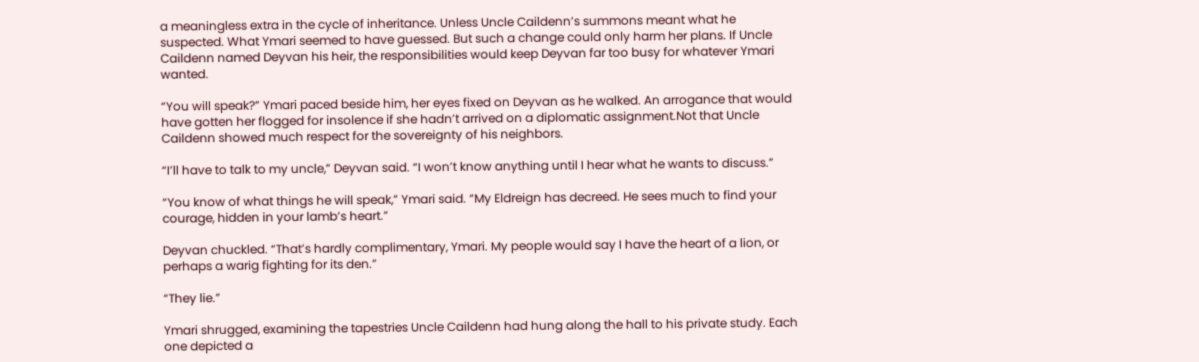a meaningless extra in the cycle of inheritance. Unless Uncle Caildenn’s summons meant what he suspected. What Ymari seemed to have guessed. But such a change could only harm her plans. If Uncle Caildenn named Deyvan his heir, the responsibilities would keep Deyvan far too busy for whatever Ymari wanted.

“You will speak?” Ymari paced beside him, her eyes fixed on Deyvan as he walked. An arrogance that would have gotten her flogged for insolence if she hadn’t arrived on a diplomatic assignment.Not that Uncle Caildenn showed much respect for the sovereignty of his neighbors.

“I’ll have to talk to my uncle,” Deyvan said. “I won’t know anything until I hear what he wants to discuss.”

“You know of what things he will speak,” Ymari said. “My Eldreign has decreed. He sees much to find your courage, hidden in your lamb’s heart.”

Deyvan chuckled. “That’s hardly complimentary, Ymari. My people would say I have the heart of a lion, or perhaps a warig fighting for its den.”

“They lie.”

Ymari shrugged, examining the tapestries Uncle Caildenn had hung along the hall to his private study. Each one depicted a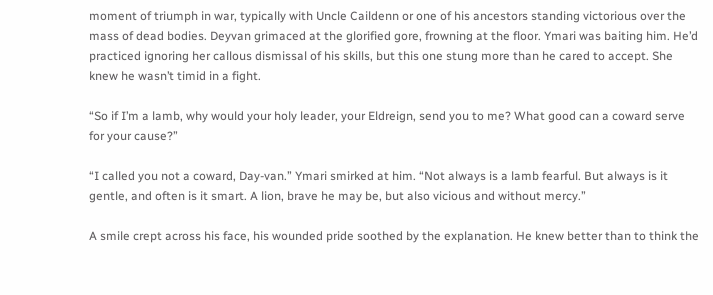moment of triumph in war, typically with Uncle Caildenn or one of his ancestors standing victorious over the mass of dead bodies. Deyvan grimaced at the glorified gore, frowning at the floor. Ymari was baiting him. He’d practiced ignoring her callous dismissal of his skills, but this one stung more than he cared to accept. She knew he wasn’t timid in a fight.

“So if I’m a lamb, why would your holy leader, your Eldreign, send you to me? What good can a coward serve for your cause?”

“I called you not a coward, Day-van.” Ymari smirked at him. “Not always is a lamb fearful. But always is it gentle, and often is it smart. A lion, brave he may be, but also vicious and without mercy.”

A smile crept across his face, his wounded pride soothed by the explanation. He knew better than to think the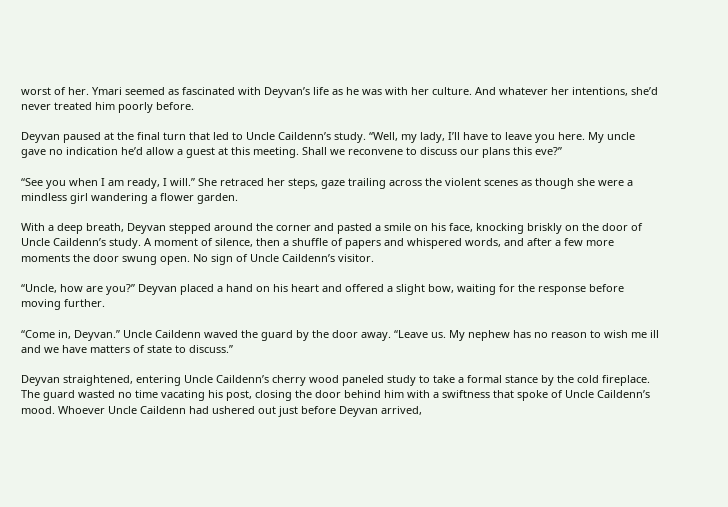worst of her. Ymari seemed as fascinated with Deyvan’s life as he was with her culture. And whatever her intentions, she’d never treated him poorly before.

Deyvan paused at the final turn that led to Uncle Caildenn’s study. “Well, my lady, I’ll have to leave you here. My uncle gave no indication he’d allow a guest at this meeting. Shall we reconvene to discuss our plans this eve?”

“See you when I am ready, I will.” She retraced her steps, gaze trailing across the violent scenes as though she were a mindless girl wandering a flower garden.

With a deep breath, Deyvan stepped around the corner and pasted a smile on his face, knocking briskly on the door of Uncle Caildenn’s study. A moment of silence, then a shuffle of papers and whispered words, and after a few more moments the door swung open. No sign of Uncle Caildenn’s visitor.

“Uncle, how are you?” Deyvan placed a hand on his heart and offered a slight bow, waiting for the response before moving further.

“Come in, Deyvan.” Uncle Caildenn waved the guard by the door away. “Leave us. My nephew has no reason to wish me ill and we have matters of state to discuss.”

Deyvan straightened, entering Uncle Caildenn’s cherry wood paneled study to take a formal stance by the cold fireplace. The guard wasted no time vacating his post, closing the door behind him with a swiftness that spoke of Uncle Caildenn’s mood. Whoever Uncle Caildenn had ushered out just before Deyvan arrived,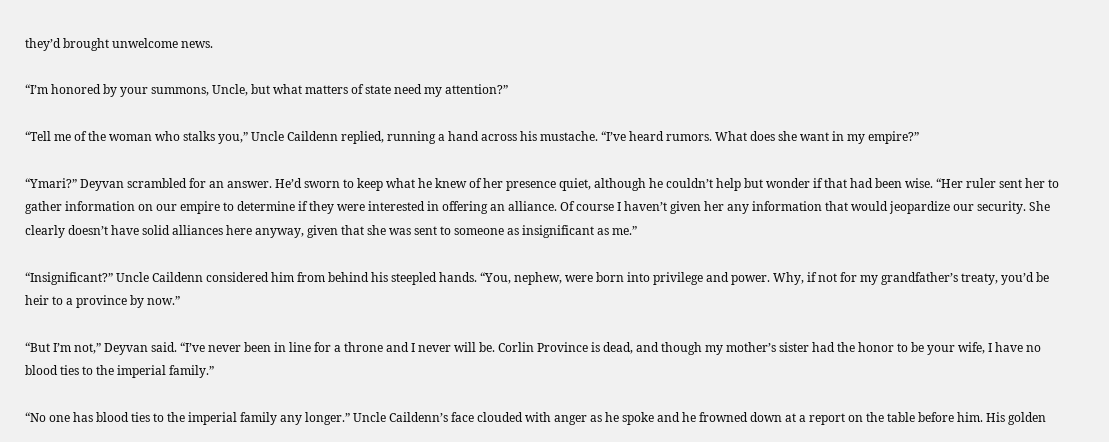they’d brought unwelcome news.

“I’m honored by your summons, Uncle, but what matters of state need my attention?”

“Tell me of the woman who stalks you,” Uncle Caildenn replied, running a hand across his mustache. “I’ve heard rumors. What does she want in my empire?”

“Ymari?” Deyvan scrambled for an answer. He’d sworn to keep what he knew of her presence quiet, although he couldn’t help but wonder if that had been wise. “Her ruler sent her to gather information on our empire to determine if they were interested in offering an alliance. Of course I haven’t given her any information that would jeopardize our security. She clearly doesn’t have solid alliances here anyway, given that she was sent to someone as insignificant as me.”

“Insignificant?” Uncle Caildenn considered him from behind his steepled hands. “You, nephew, were born into privilege and power. Why, if not for my grandfather’s treaty, you’d be heir to a province by now.”

“But I’m not,” Deyvan said. “I’ve never been in line for a throne and I never will be. Corlin Province is dead, and though my mother’s sister had the honor to be your wife, I have no blood ties to the imperial family.”

“No one has blood ties to the imperial family any longer.” Uncle Caildenn’s face clouded with anger as he spoke and he frowned down at a report on the table before him. His golden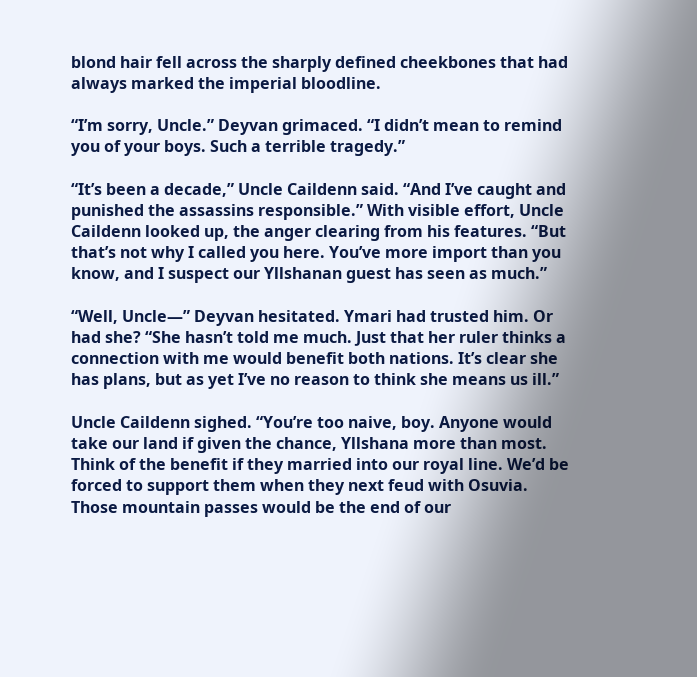blond hair fell across the sharply defined cheekbones that had always marked the imperial bloodline.

“I’m sorry, Uncle.” Deyvan grimaced. “I didn’t mean to remind you of your boys. Such a terrible tragedy.”

“It’s been a decade,” Uncle Caildenn said. “And I’ve caught and punished the assassins responsible.” With visible effort, Uncle Caildenn looked up, the anger clearing from his features. “But that’s not why I called you here. You’ve more import than you know, and I suspect our Yllshanan guest has seen as much.”

“Well, Uncle—” Deyvan hesitated. Ymari had trusted him. Or had she? “She hasn’t told me much. Just that her ruler thinks a connection with me would benefit both nations. It’s clear she has plans, but as yet I’ve no reason to think she means us ill.”

Uncle Caildenn sighed. “You’re too naive, boy. Anyone would take our land if given the chance, Yllshana more than most. Think of the benefit if they married into our royal line. We’d be forced to support them when they next feud with Osuvia. Those mountain passes would be the end of our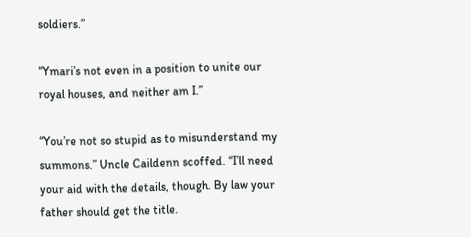soldiers.”

“Ymari’s not even in a position to unite our royal houses, and neither am I.”

“You’re not so stupid as to misunderstand my summons.” Uncle Caildenn scoffed. “I’ll need your aid with the details, though. By law your father should get the title.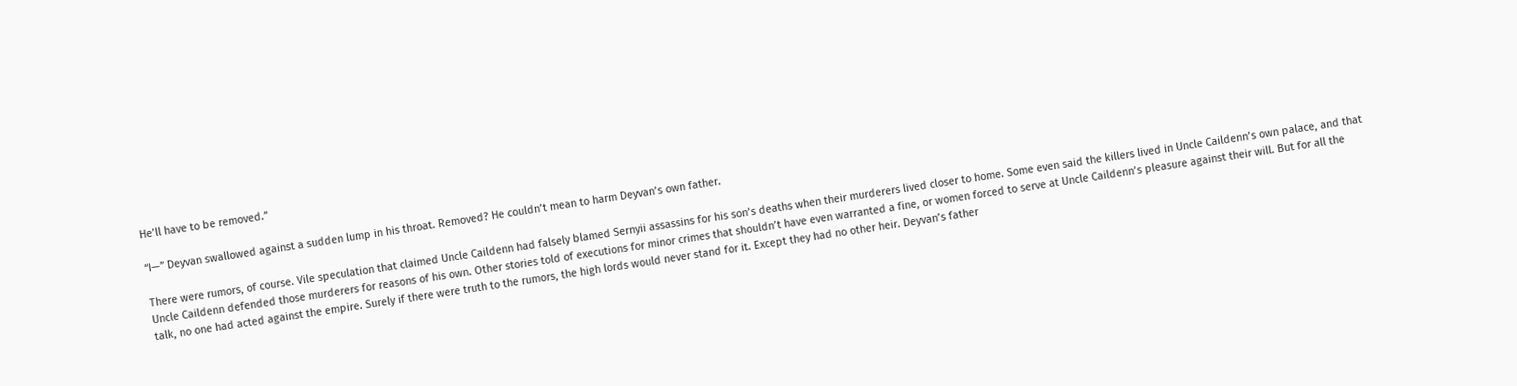He’ll have to be removed.”

“I—” Deyvan swallowed against a sudden lump in his throat. Removed? He couldn’t mean to harm Deyvan’s own father.

There were rumors, of course. Vile speculation that claimed Uncle Caildenn had falsely blamed Sernyii assassins for his son’s deaths when their murderers lived closer to home. Some even said the killers lived in Uncle Caildenn’s own palace, and that Uncle Caildenn defended those murderers for reasons of his own. Other stories told of executions for minor crimes that shouldn’t have even warranted a fine, or women forced to serve at Uncle Caildenn’s pleasure against their will. But for all the talk, no one had acted against the empire. Surely if there were truth to the rumors, the high lords would never stand for it. Except they had no other heir. Deyvan’s father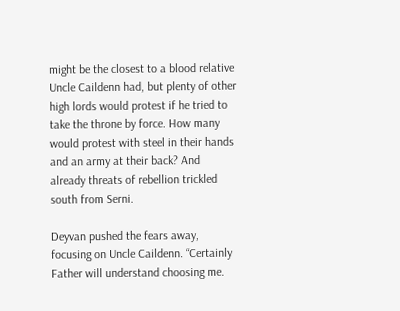might be the closest to a blood relative Uncle Caildenn had, but plenty of other high lords would protest if he tried to take the throne by force. How many would protest with steel in their hands and an army at their back? And already threats of rebellion trickled south from Serni.

Deyvan pushed the fears away, focusing on Uncle Caildenn. “Certainly Father will understand choosing me.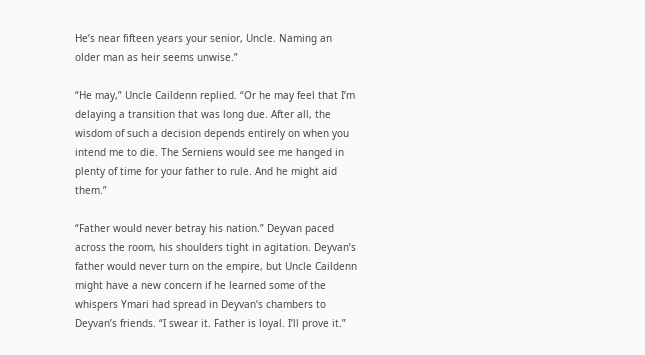He’s near fifteen years your senior, Uncle. Naming an older man as heir seems unwise.”

“He may,” Uncle Caildenn replied. “Or he may feel that I’m delaying a transition that was long due. After all, the wisdom of such a decision depends entirely on when you intend me to die. The Serniens would see me hanged in plenty of time for your father to rule. And he might aid them.”

“Father would never betray his nation.” Deyvan paced across the room, his shoulders tight in agitation. Deyvan’s father would never turn on the empire, but Uncle Caildenn might have a new concern if he learned some of the whispers Ymari had spread in Deyvan’s chambers to Deyvan’s friends. “I swear it. Father is loyal. I’ll prove it.”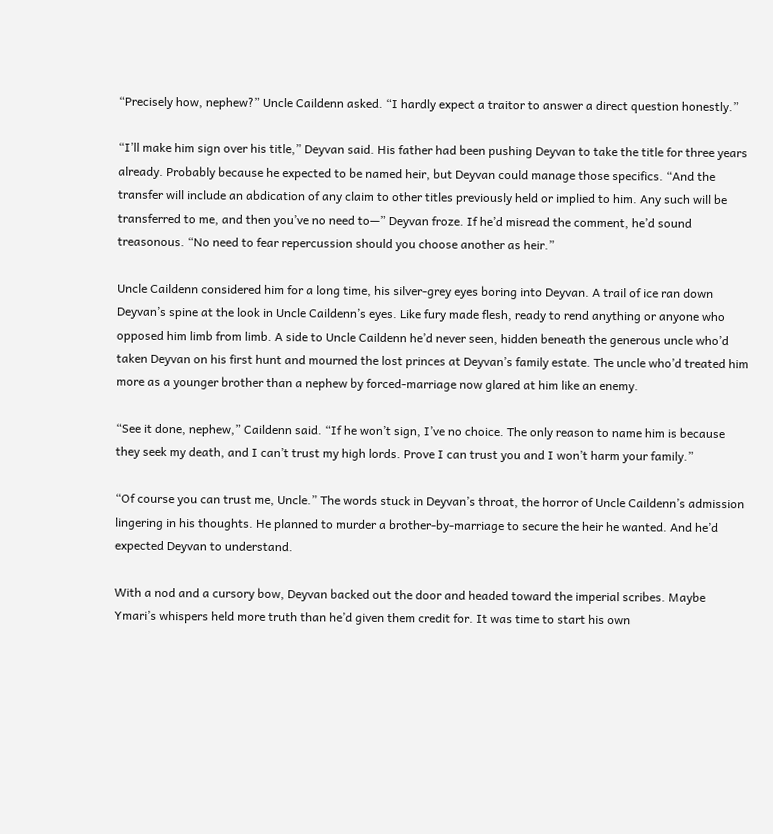“Precisely how, nephew?” Uncle Caildenn asked. “I hardly expect a traitor to answer a direct question honestly.”

“I’ll make him sign over his title,” Deyvan said. His father had been pushing Deyvan to take the title for three years already. Probably because he expected to be named heir, but Deyvan could manage those specifics. “And the transfer will include an abdication of any claim to other titles previously held or implied to him. Any such will be transferred to me, and then you’ve no need to—” Deyvan froze. If he’d misread the comment, he’d sound treasonous. “No need to fear repercussion should you choose another as heir.”

Uncle Caildenn considered him for a long time, his silver-grey eyes boring into Deyvan. A trail of ice ran down Deyvan’s spine at the look in Uncle Caildenn’s eyes. Like fury made flesh, ready to rend anything or anyone who opposed him limb from limb. A side to Uncle Caildenn he’d never seen, hidden beneath the generous uncle who’d taken Deyvan on his first hunt and mourned the lost princes at Deyvan’s family estate. The uncle who’d treated him more as a younger brother than a nephew by forced-marriage now glared at him like an enemy.

“See it done, nephew,” Caildenn said. “If he won’t sign, I’ve no choice. The only reason to name him is because they seek my death, and I can’t trust my high lords. Prove I can trust you and I won’t harm your family.”

“Of course you can trust me, Uncle.” The words stuck in Deyvan’s throat, the horror of Uncle Caildenn’s admission lingering in his thoughts. He planned to murder a brother-by-marriage to secure the heir he wanted. And he’d expected Deyvan to understand.

With a nod and a cursory bow, Deyvan backed out the door and headed toward the imperial scribes. Maybe Ymari’s whispers held more truth than he’d given them credit for. It was time to start his own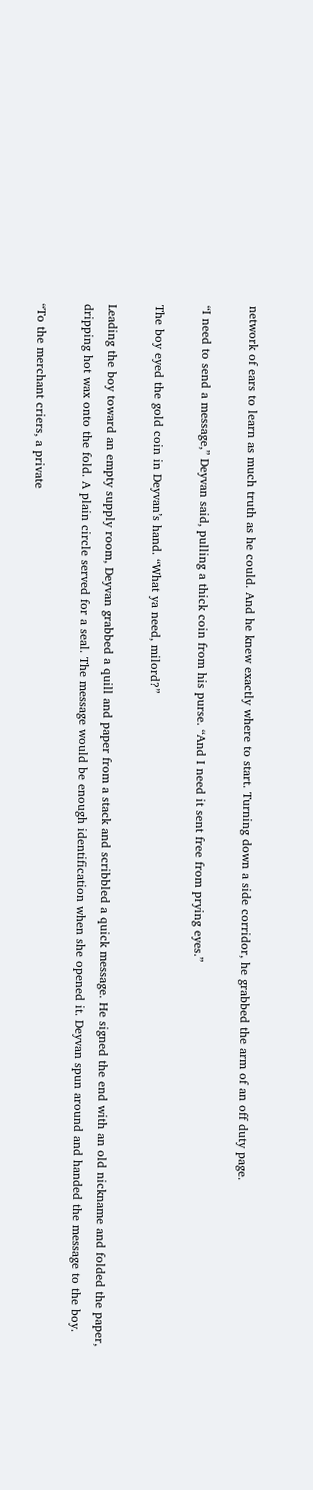network of ears to learn as much truth as he could. And he knew exactly where to start. Turning down a side corridor, he grabbed the arm of an off duty page.

“I need to send a message,” Deyvan said, pulling a thick coin from his purse. “And I need it sent free from prying eyes.”

The boy eyed the gold coin in Deyvan’s hand. “What ya need, milord?”

Leading the boy toward an empty supply room, Deyvan grabbed a quill and paper from a stack and scribbled a quick message. He signed the end with an old nickname and folded the paper, dripping hot wax onto the fold. A plain circle served for a seal. The message would be enough identification when she opened it. Deyvan spun around and handed the message to the boy.

“To the merchant criers, a private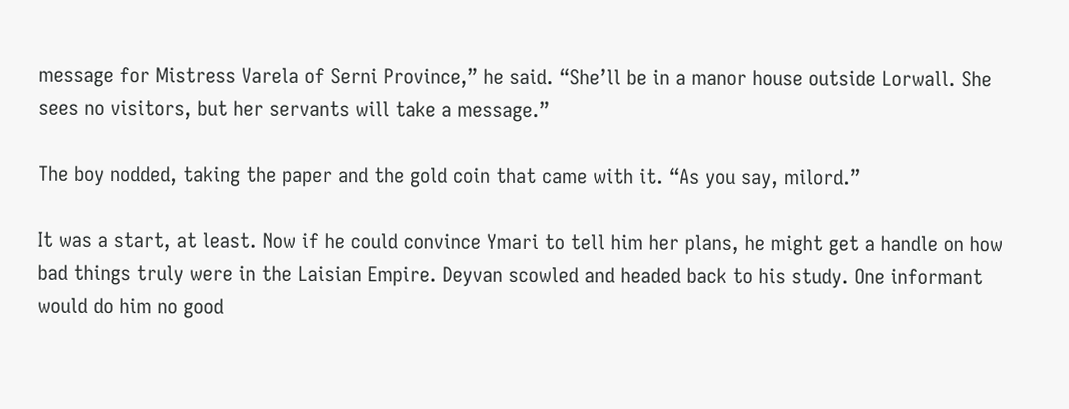message for Mistress Varela of Serni Province,” he said. “She’ll be in a manor house outside Lorwall. She sees no visitors, but her servants will take a message.”

The boy nodded, taking the paper and the gold coin that came with it. “As you say, milord.”

It was a start, at least. Now if he could convince Ymari to tell him her plans, he might get a handle on how bad things truly were in the Laisian Empire. Deyvan scowled and headed back to his study. One informant would do him no good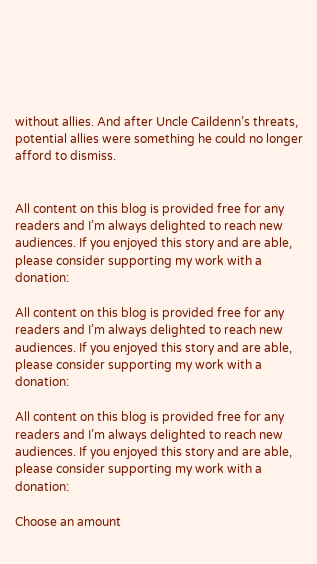without allies. And after Uncle Caildenn’s threats, potential allies were something he could no longer afford to dismiss.


All content on this blog is provided free for any readers and I’m always delighted to reach new audiences. If you enjoyed this story and are able, please consider supporting my work with a donation:

All content on this blog is provided free for any readers and I’m always delighted to reach new audiences. If you enjoyed this story and are able, please consider supporting my work with a donation:

All content on this blog is provided free for any readers and I’m always delighted to reach new audiences. If you enjoyed this story and are able, please consider supporting my work with a donation:

Choose an amount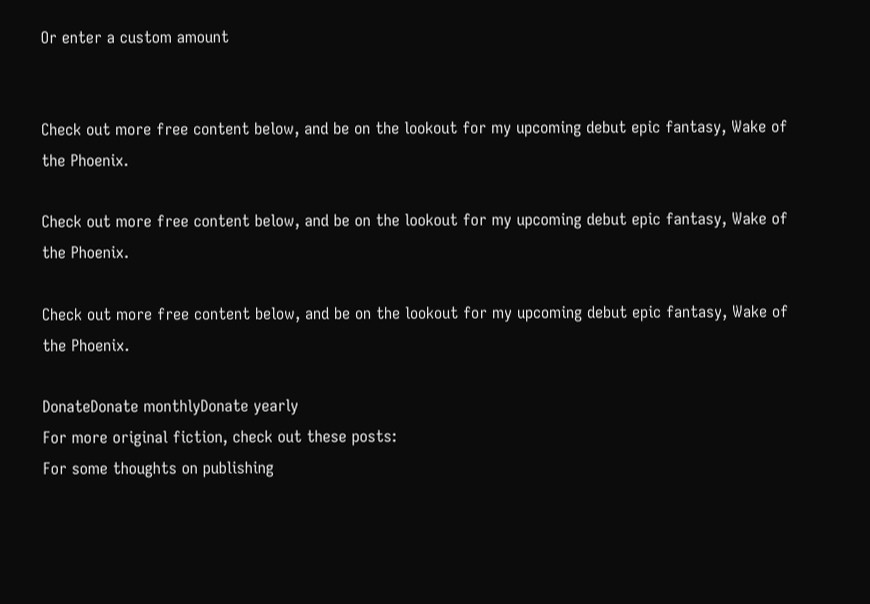Or enter a custom amount


Check out more free content below, and be on the lookout for my upcoming debut epic fantasy, Wake of the Phoenix.

Check out more free content below, and be on the lookout for my upcoming debut epic fantasy, Wake of the Phoenix.

Check out more free content below, and be on the lookout for my upcoming debut epic fantasy, Wake of the Phoenix.

DonateDonate monthlyDonate yearly
For more original fiction, check out these posts:
For some thoughts on publishing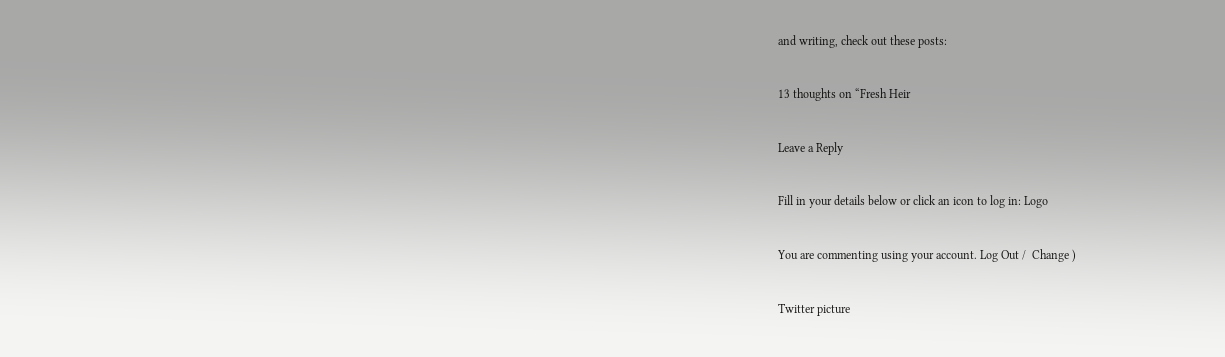and writing, check out these posts:

13 thoughts on “Fresh Heir

Leave a Reply

Fill in your details below or click an icon to log in: Logo

You are commenting using your account. Log Out /  Change )

Twitter picture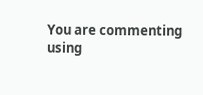You are commenting using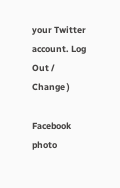your Twitter account. Log Out /  Change )

Facebook photo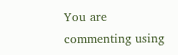You are commenting using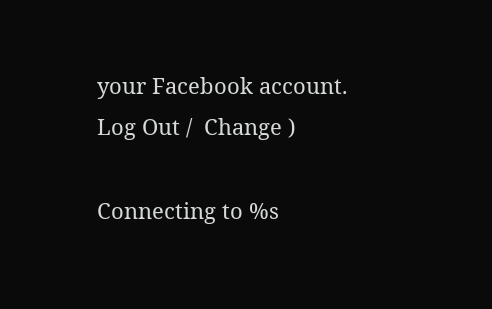your Facebook account. Log Out /  Change )

Connecting to %s